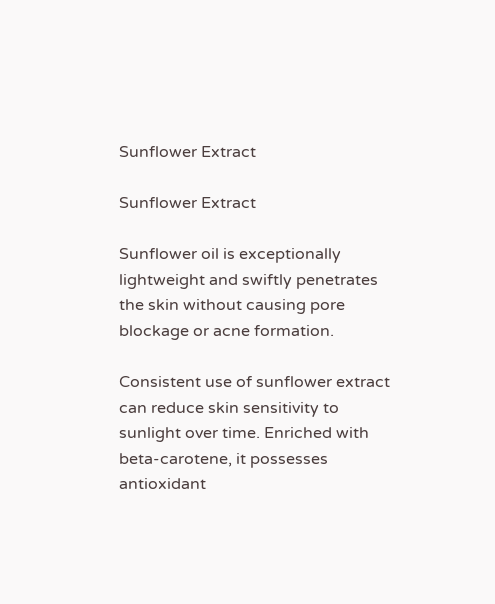Sunflower Extract

Sunflower Extract

Sunflower oil is exceptionally lightweight and swiftly penetrates the skin without causing pore blockage or acne formation.

Consistent use of sunflower extract can reduce skin sensitivity to sunlight over time. Enriched with beta-carotene, it possesses antioxidant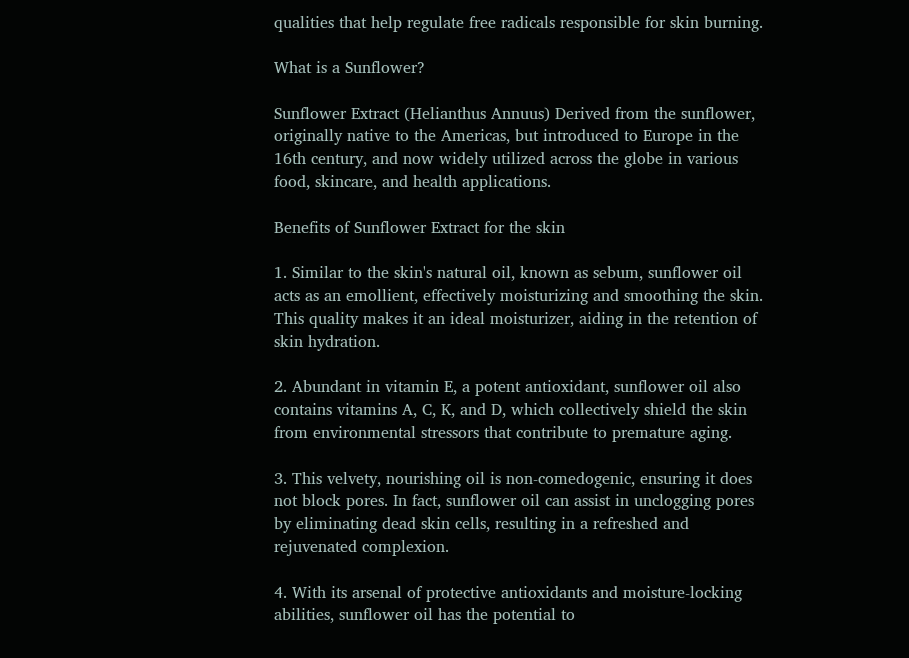qualities that help regulate free radicals responsible for skin burning.

What is a Sunflower?

Sunflower Extract (Helianthus Annuus) Derived from the sunflower, originally native to the Americas, but introduced to Europe in the 16th century, and now widely utilized across the globe in various food, skincare, and health applications.

Benefits of Sunflower Extract for the skin

1. Similar to the skin's natural oil, known as sebum, sunflower oil acts as an emollient, effectively moisturizing and smoothing the skin. This quality makes it an ideal moisturizer, aiding in the retention of skin hydration.

2. Abundant in vitamin E, a potent antioxidant, sunflower oil also contains vitamins A, C, K, and D, which collectively shield the skin from environmental stressors that contribute to premature aging.

3. This velvety, nourishing oil is non-comedogenic, ensuring it does not block pores. In fact, sunflower oil can assist in unclogging pores by eliminating dead skin cells, resulting in a refreshed and rejuvenated complexion.

4. With its arsenal of protective antioxidants and moisture-locking abilities, sunflower oil has the potential to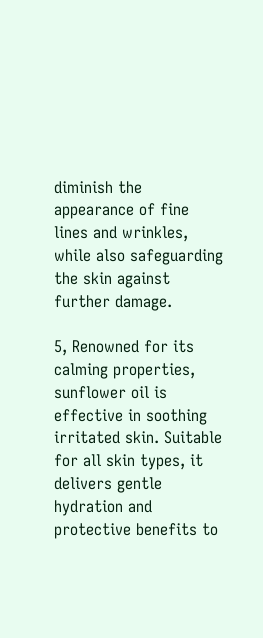diminish the appearance of fine lines and wrinkles, while also safeguarding the skin against further damage.

5, Renowned for its calming properties, sunflower oil is effective in soothing irritated skin. Suitable for all skin types, it delivers gentle hydration and protective benefits to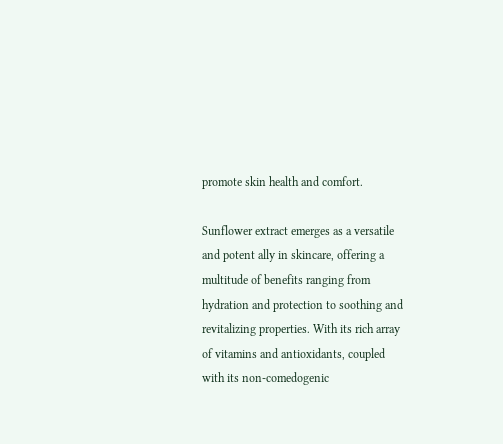promote skin health and comfort.

Sunflower extract emerges as a versatile and potent ally in skincare, offering a multitude of benefits ranging from hydration and protection to soothing and revitalizing properties. With its rich array of vitamins and antioxidants, coupled with its non-comedogenic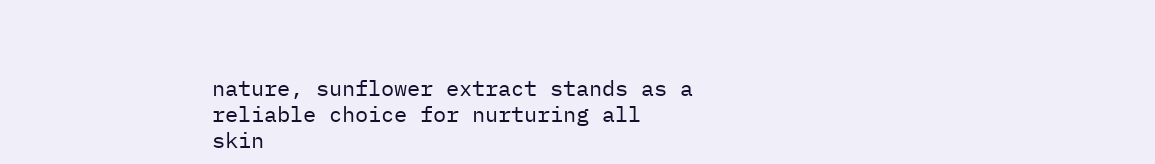nature, sunflower extract stands as a reliable choice for nurturing all skin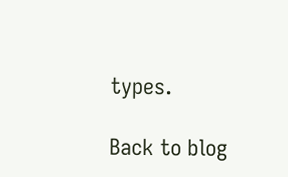types.

Back to blog